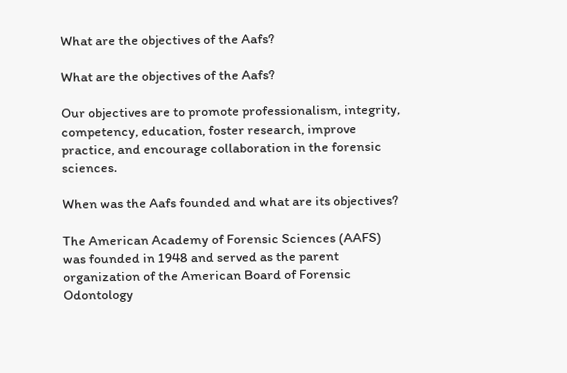What are the objectives of the Aafs?

What are the objectives of the Aafs?

Our objectives are to promote professionalism, integrity, competency, education, foster research, improve practice, and encourage collaboration in the forensic sciences.

When was the Aafs founded and what are its objectives?

The American Academy of Forensic Sciences (AAFS) was founded in 1948 and served as the parent organization of the American Board of Forensic Odontology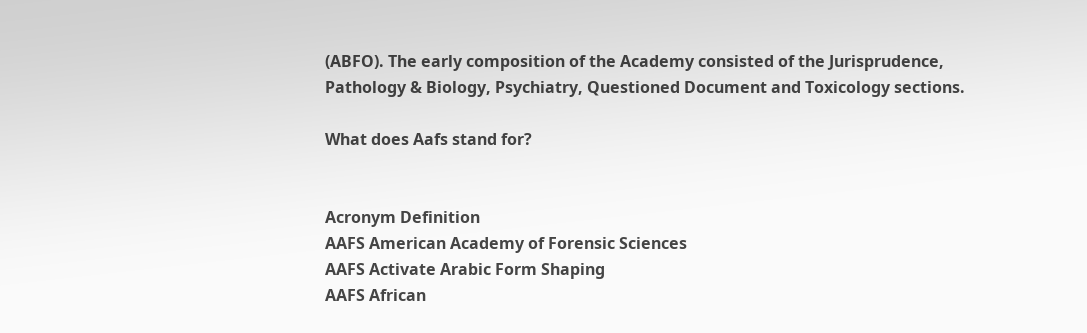(ABFO). The early composition of the Academy consisted of the Jurisprudence, Pathology & Biology, Psychiatry, Questioned Document and Toxicology sections.

What does Aafs stand for?


Acronym Definition
AAFS American Academy of Forensic Sciences
AAFS Activate Arabic Form Shaping
AAFS African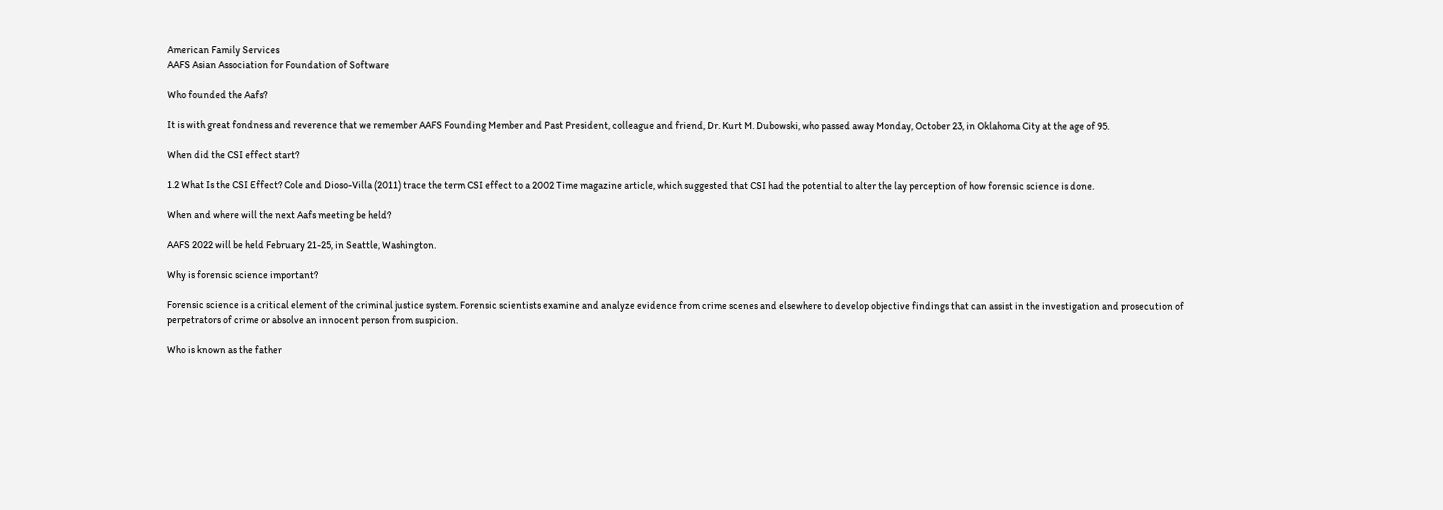American Family Services
AAFS Asian Association for Foundation of Software

Who founded the Aafs?

It is with great fondness and reverence that we remember AAFS Founding Member and Past President, colleague and friend, Dr. Kurt M. Dubowski, who passed away Monday, October 23, in Oklahoma City at the age of 95.

When did the CSI effect start?

1.2 What Is the CSI Effect? Cole and Dioso-Villa (2011) trace the term CSI effect to a 2002 Time magazine article, which suggested that CSI had the potential to alter the lay perception of how forensic science is done.

When and where will the next Aafs meeting be held?

AAFS 2022 will be held February 21-25, in Seattle, Washington.

Why is forensic science important?

Forensic science is a critical element of the criminal justice system. Forensic scientists examine and analyze evidence from crime scenes and elsewhere to develop objective findings that can assist in the investigation and prosecution of perpetrators of crime or absolve an innocent person from suspicion.

Who is known as the father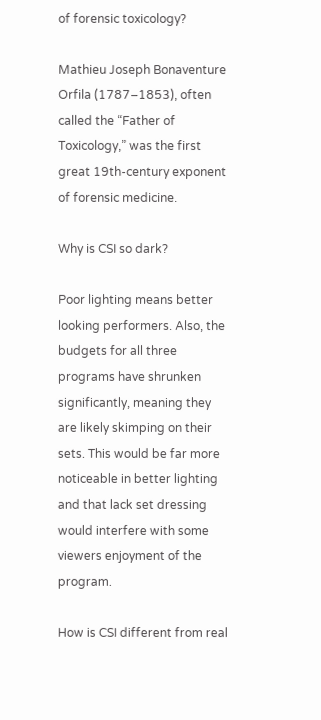of forensic toxicology?

Mathieu Joseph Bonaventure Orfila (1787–1853), often called the “Father of Toxicology,” was the first great 19th-century exponent of forensic medicine.

Why is CSI so dark?

Poor lighting means better looking performers. Also, the budgets for all three programs have shrunken significantly, meaning they are likely skimping on their sets. This would be far more noticeable in better lighting and that lack set dressing would interfere with some viewers enjoyment of the program.

How is CSI different from real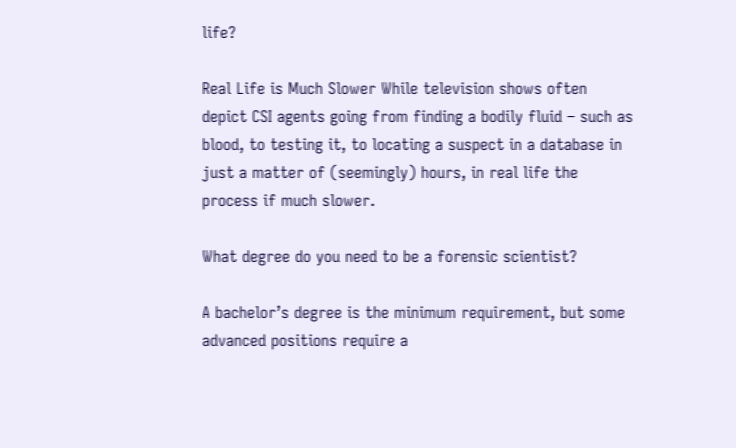life?

Real Life is Much Slower While television shows often depict CSI agents going from finding a bodily fluid – such as blood, to testing it, to locating a suspect in a database in just a matter of (seemingly) hours, in real life the process if much slower.

What degree do you need to be a forensic scientist?

A bachelor’s degree is the minimum requirement, but some advanced positions require a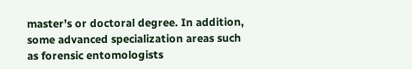master’s or doctoral degree. In addition, some advanced specialization areas such as forensic entomologists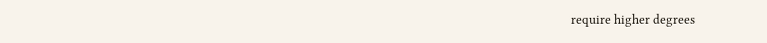require higher degrees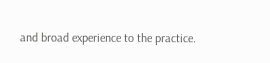and broad experience to the practice.